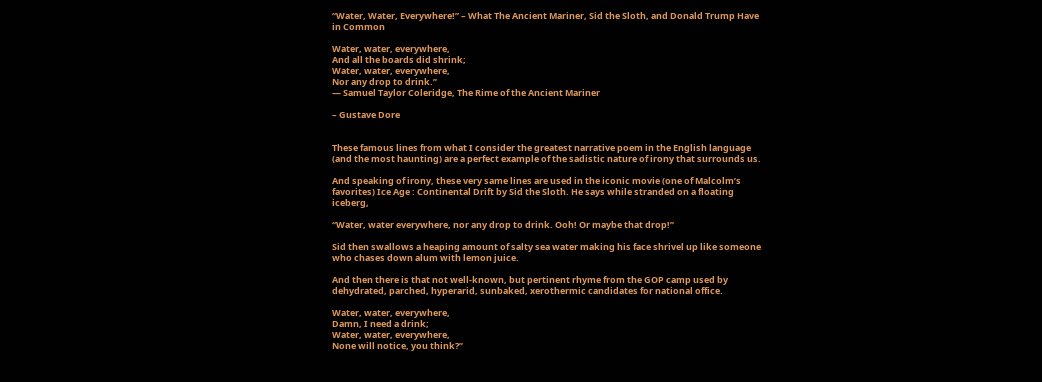“Water, Water, Everywhere!” – What The Ancient Mariner, Sid the Sloth, and Donald Trump Have in Common

Water, water, everywhere,
And all the boards did shrink;
Water, water, everywhere,
Nor any drop to drink.”
― Samuel Taylor Coleridge, The Rime of the Ancient Mariner

– Gustave Dore


These famous lines from what I consider the greatest narrative poem in the English language (and the most haunting) are a perfect example of the sadistic nature of irony that surrounds us.

And speaking of irony, these very same lines are used in the iconic movie (one of Malcolm’s favorites) Ice Age : Continental Drift by Sid the Sloth. He says while stranded on a floating iceberg,

“Water, water everywhere, nor any drop to drink. Ooh! Or maybe that drop!”

Sid then swallows a heaping amount of salty sea water making his face shrivel up like someone who chases down alum with lemon juice.

And then there is that not well-known, but pertinent rhyme from the GOP camp used by dehydrated, parched, hyperarid, sunbaked, xerothermic candidates for national office.

Water, water, everywhere,
Damn, I need a drink;
Water, water, everywhere,
None will notice, you think?”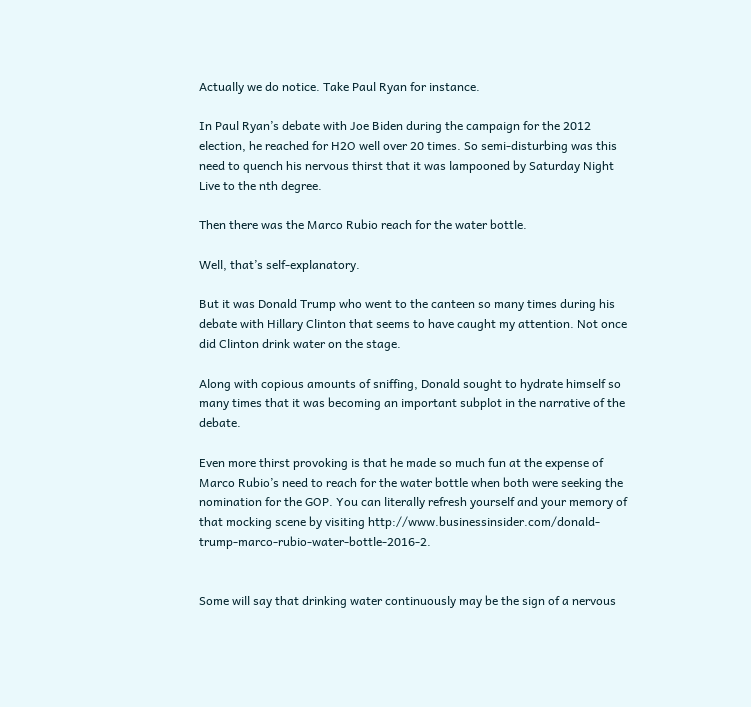Actually we do notice. Take Paul Ryan for instance.

In Paul Ryan’s debate with Joe Biden during the campaign for the 2012 election, he reached for H2O well over 20 times. So semi-disturbing was this need to quench his nervous thirst that it was lampooned by Saturday Night Live to the nth degree.

Then there was the Marco Rubio reach for the water bottle.

Well, that’s self-explanatory.

But it was Donald Trump who went to the canteen so many times during his debate with Hillary Clinton that seems to have caught my attention. Not once did Clinton drink water on the stage.

Along with copious amounts of sniffing, Donald sought to hydrate himself so many times that it was becoming an important subplot in the narrative of the debate.

Even more thirst provoking is that he made so much fun at the expense of Marco Rubio’s need to reach for the water bottle when both were seeking the nomination for the GOP. You can literally refresh yourself and your memory of that mocking scene by visiting http://www.businessinsider.com/donald-trump-marco-rubio-water-bottle-2016-2.


Some will say that drinking water continuously may be the sign of a nervous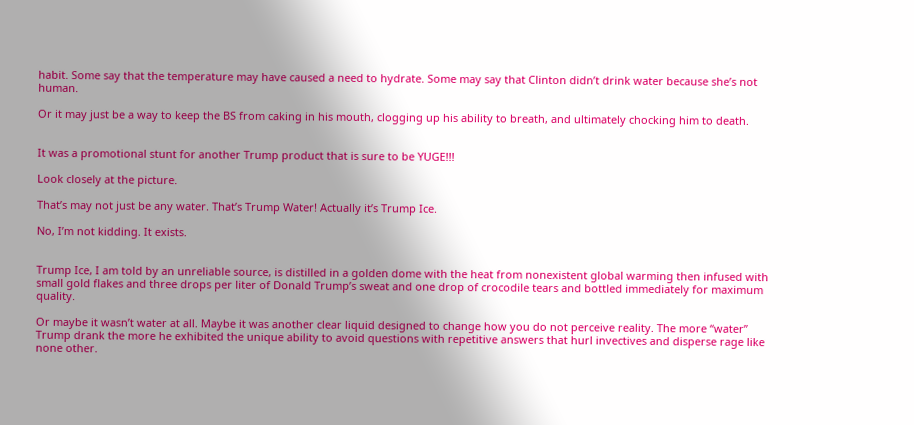habit. Some say that the temperature may have caused a need to hydrate. Some may say that Clinton didn’t drink water because she’s not human.

Or it may just be a way to keep the BS from caking in his mouth, clogging up his ability to breath, and ultimately chocking him to death.


It was a promotional stunt for another Trump product that is sure to be YUGE!!!

Look closely at the picture.

That’s may not just be any water. That’s Trump Water! Actually it’s Trump Ice.

No, I’m not kidding. It exists.


Trump Ice, I am told by an unreliable source, is distilled in a golden dome with the heat from nonexistent global warming then infused with small gold flakes and three drops per liter of Donald Trump’s sweat and one drop of crocodile tears and bottled immediately for maximum quality.

Or maybe it wasn’t water at all. Maybe it was another clear liquid designed to change how you do not perceive reality. The more “water” Trump drank the more he exhibited the unique ability to avoid questions with repetitive answers that hurl invectives and disperse rage like none other.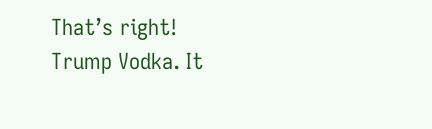That’s right! Trump Vodka. It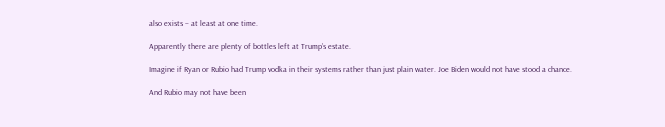also exists – at least at one time.

Apparently there are plenty of bottles left at Trump’s estate.

Imagine if Ryan or Rubio had Trump vodka in their systems rather than just plain water. Joe Biden would not have stood a chance.

And Rubio may not have been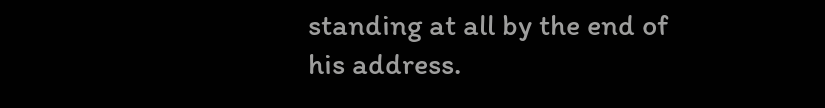standing at all by the end of his address.